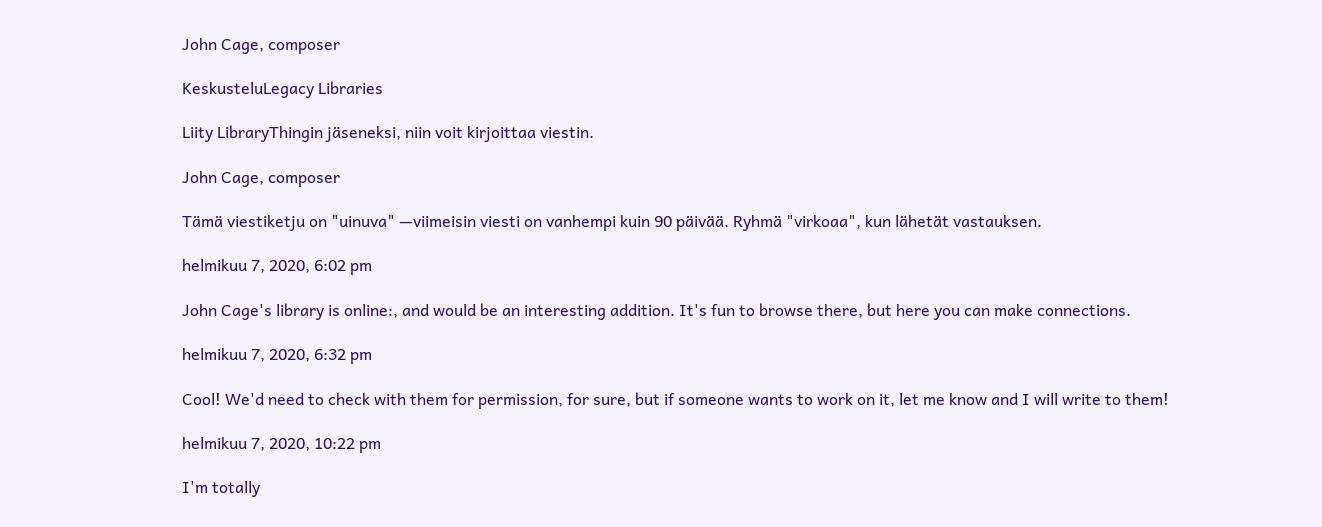John Cage, composer

KeskusteluLegacy Libraries

Liity LibraryThingin jäseneksi, niin voit kirjoittaa viestin.

John Cage, composer

Tämä viestiketju on "uinuva" —viimeisin viesti on vanhempi kuin 90 päivää. Ryhmä "virkoaa", kun lähetät vastauksen.

helmikuu 7, 2020, 6:02 pm

John Cage's library is online:, and would be an interesting addition. It's fun to browse there, but here you can make connections.

helmikuu 7, 2020, 6:32 pm

Cool! We'd need to check with them for permission, for sure, but if someone wants to work on it, let me know and I will write to them!

helmikuu 7, 2020, 10:22 pm

I'm totally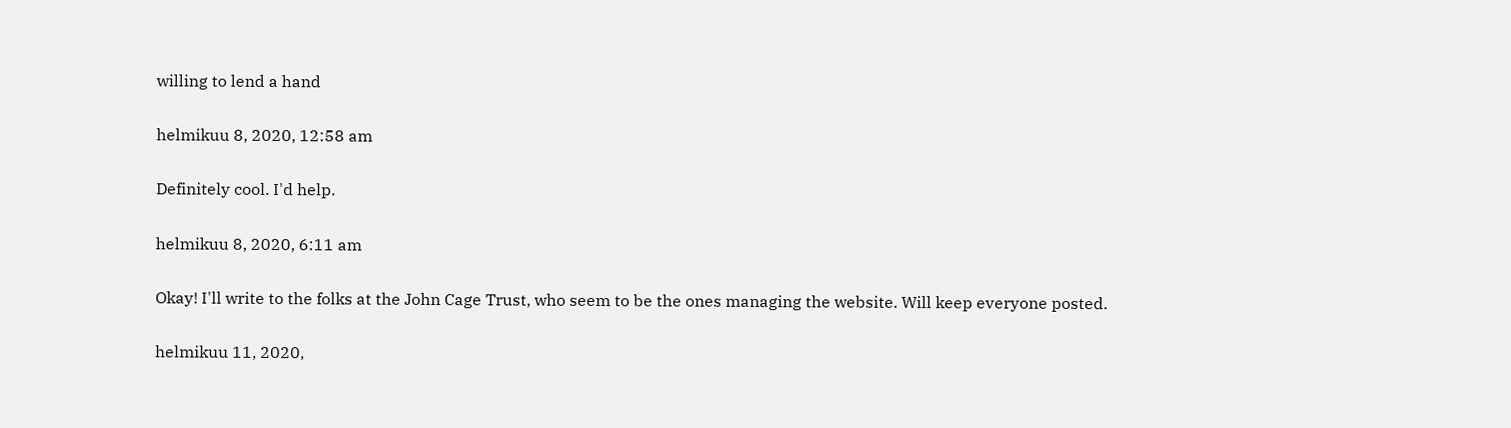willing to lend a hand

helmikuu 8, 2020, 12:58 am

Definitely cool. I'd help.

helmikuu 8, 2020, 6:11 am

Okay! I'll write to the folks at the John Cage Trust, who seem to be the ones managing the website. Will keep everyone posted.

helmikuu 11, 2020,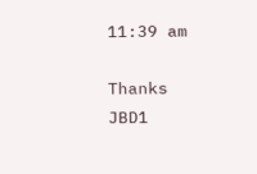11:39 am

Thanks JBD1